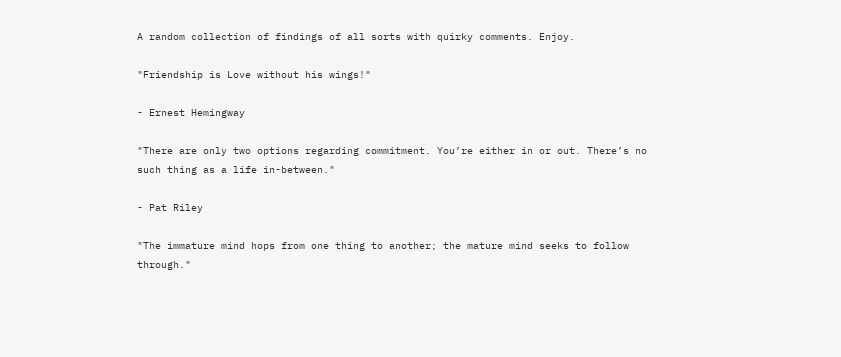A random collection of findings of all sorts with quirky comments. Enjoy.

"Friendship is Love without his wings!"

- Ernest Hemingway

"There are only two options regarding commitment. You’re either in or out. There’s no such thing as a life in-between."

- Pat Riley

"The immature mind hops from one thing to another; the mature mind seeks to follow through."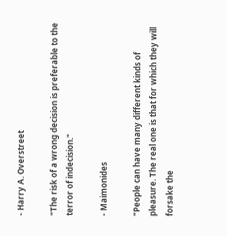- Harry A. Overstreet

"The risk of a wrong decision is preferable to the terror of indecision."

- Maimonides

"People can have many different kinds of pleasure. The real one is that for which they will forsake the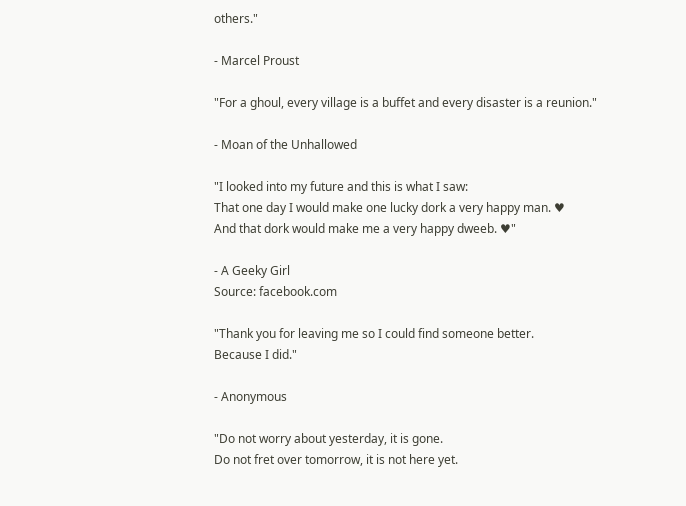others."

- Marcel Proust

"For a ghoul, every village is a buffet and every disaster is a reunion."

- Moan of the Unhallowed

"I looked into my future and this is what I saw:
That one day I would make one lucky dork a very happy man. ♥
And that dork would make me a very happy dweeb. ♥"

- A Geeky Girl
Source: facebook.com

"Thank you for leaving me so I could find someone better.
Because I did."

- Anonymous

"Do not worry about yesterday, it is gone.
Do not fret over tomorrow, it is not here yet.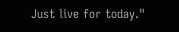Just live for today."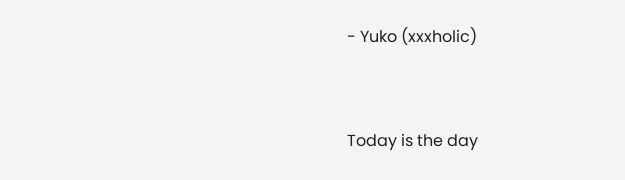- Yuko (xxxholic)


Today is the day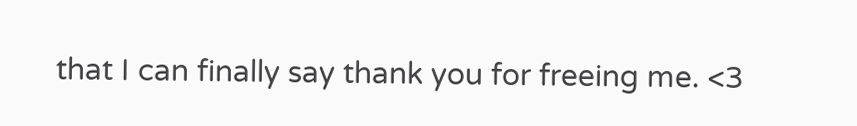that I can finally say thank you for freeing me. <3